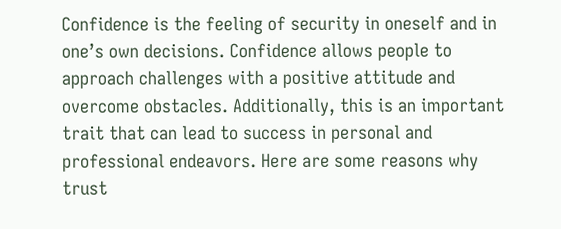Confidence is the feeling of security in oneself and in one’s own decisions. Confidence allows people to approach challenges with a positive attitude and overcome obstacles. Additionally, this is an important trait that can lead to success in personal and professional endeavors. Here are some reasons why trust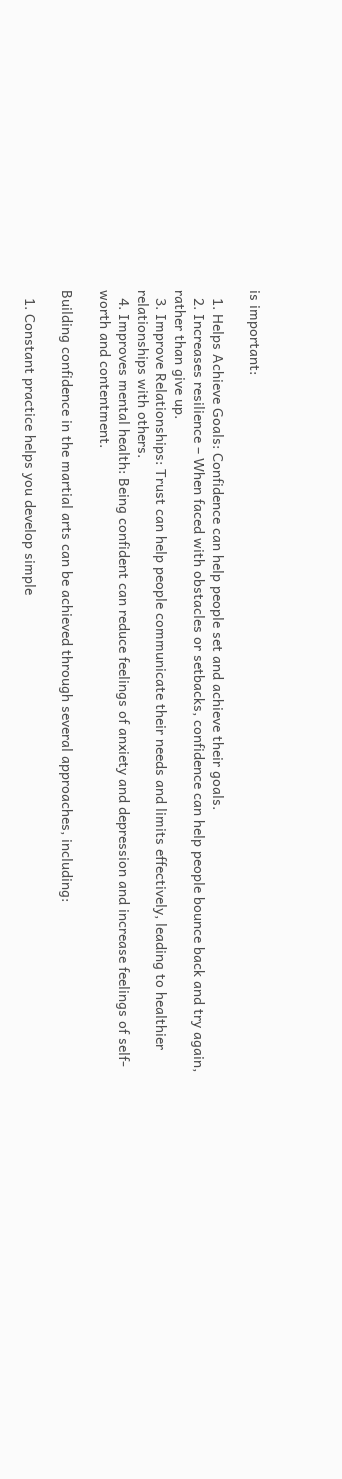is important:

  1. Helps Achieve Goals: Confidence can help people set and achieve their goals.
  2. Increases resilience – When faced with obstacles or setbacks, confidence can help people bounce back and try again, rather than give up.
  3. Improve Relationships: Trust can help people communicate their needs and limits effectively, leading to healthier relationships with others.
  4. Improves mental health: Being confident can reduce feelings of anxiety and depression and increase feelings of self-worth and contentment.

Building confidence in the martial arts can be achieved through several approaches, including:

  1. Constant practice helps you develop simple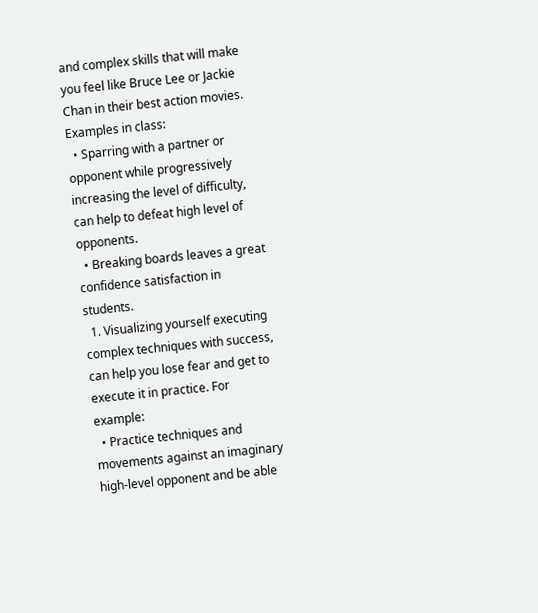and complex skills that will make you feel like Bruce Lee or Jackie Chan in their best action movies. Examples in class:
  • Sparring with a partner or opponent while progressively increasing the level of difficulty,  can help to defeat high level of opponents.
  • Breaking boards leaves a great confidence satisfaction in students.
  1. Visualizing yourself executing complex techniques with success, can help you lose fear and get to execute it in practice. For example:
  • Practice techniques and movements against an imaginary high-level opponent and be able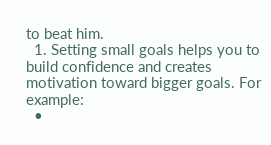to beat him.
  1. Setting small goals helps you to build confidence and creates motivation toward bigger goals. For example:
  •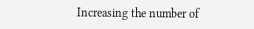Increasing the number of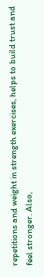repetitions and weight in strength exercises, helps to build trust and feel stronger. Also,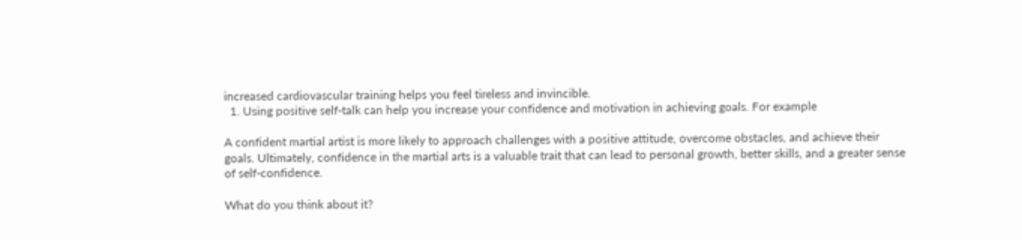increased cardiovascular training helps you feel tireless and invincible.
  1. Using positive self-talk can help you increase your confidence and motivation in achieving goals. For example

A confident martial artist is more likely to approach challenges with a positive attitude, overcome obstacles, and achieve their goals. Ultimately, confidence in the martial arts is a valuable trait that can lead to personal growth, better skills, and a greater sense of self-confidence.

What do you think about it?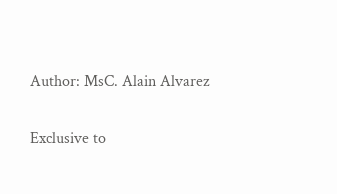Author: MsC. Alain Alvarez

Exclusive to